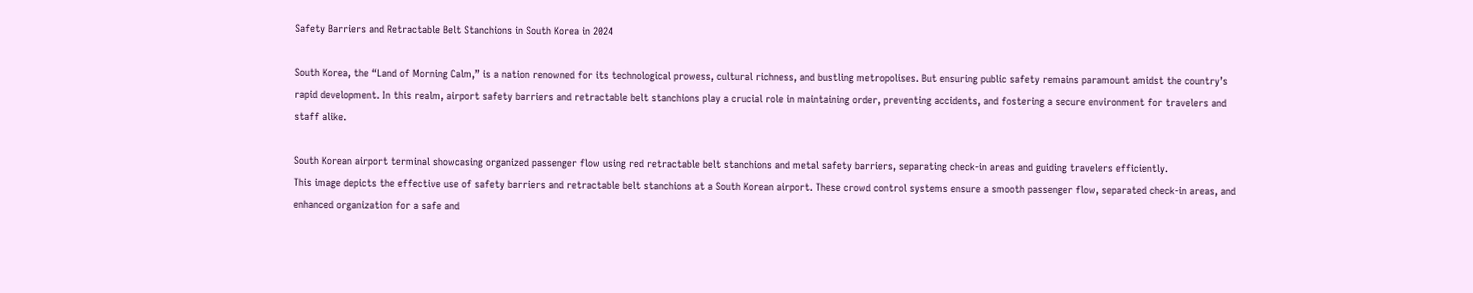Safety Barriers and Retractable Belt Stanchions in South Korea in 2024

South Korea, the “Land of Morning Calm,” is a nation renowned for its technological prowess, cultural richness, and bustling metropolises. But ensuring public safety remains paramount amidst the country’s rapid development. In this realm, airport safety barriers and retractable belt stanchions play a crucial role in maintaining order, preventing accidents, and fostering a secure environment for travelers and staff alike.

South Korean airport terminal showcasing organized passenger flow using red retractable belt stanchions and metal safety barriers, separating check-in areas and guiding travelers efficiently.
This image depicts the effective use of safety barriers and retractable belt stanchions at a South Korean airport. These crowd control systems ensure a smooth passenger flow, separated check-in areas, and enhanced organization for a safe and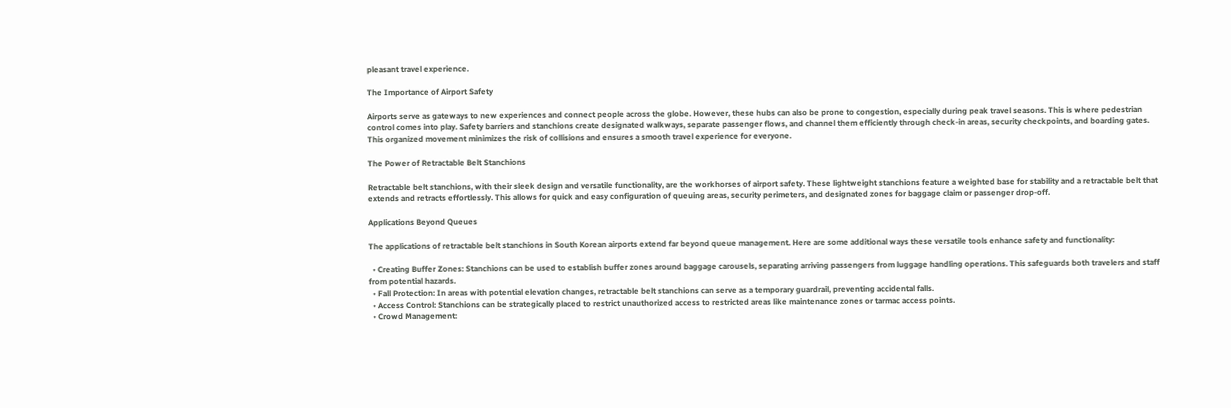pleasant travel experience.

The Importance of Airport Safety

Airports serve as gateways to new experiences and connect people across the globe. However, these hubs can also be prone to congestion, especially during peak travel seasons. This is where pedestrian control comes into play. Safety barriers and stanchions create designated walkways, separate passenger flows, and channel them efficiently through check-in areas, security checkpoints, and boarding gates. This organized movement minimizes the risk of collisions and ensures a smooth travel experience for everyone.

The Power of Retractable Belt Stanchions

Retractable belt stanchions, with their sleek design and versatile functionality, are the workhorses of airport safety. These lightweight stanchions feature a weighted base for stability and a retractable belt that extends and retracts effortlessly. This allows for quick and easy configuration of queuing areas, security perimeters, and designated zones for baggage claim or passenger drop-off.

Applications Beyond Queues

The applications of retractable belt stanchions in South Korean airports extend far beyond queue management. Here are some additional ways these versatile tools enhance safety and functionality:

  • Creating Buffer Zones: Stanchions can be used to establish buffer zones around baggage carousels, separating arriving passengers from luggage handling operations. This safeguards both travelers and staff from potential hazards.
  • Fall Protection: In areas with potential elevation changes, retractable belt stanchions can serve as a temporary guardrail, preventing accidental falls.
  • Access Control: Stanchions can be strategically placed to restrict unauthorized access to restricted areas like maintenance zones or tarmac access points.
  • Crowd Management: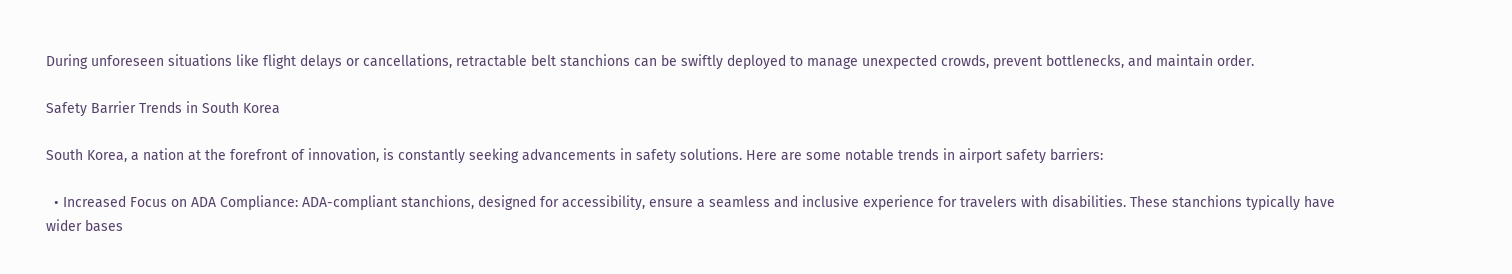During unforeseen situations like flight delays or cancellations, retractable belt stanchions can be swiftly deployed to manage unexpected crowds, prevent bottlenecks, and maintain order.

Safety Barrier Trends in South Korea

South Korea, a nation at the forefront of innovation, is constantly seeking advancements in safety solutions. Here are some notable trends in airport safety barriers:

  • Increased Focus on ADA Compliance: ADA-compliant stanchions, designed for accessibility, ensure a seamless and inclusive experience for travelers with disabilities. These stanchions typically have wider bases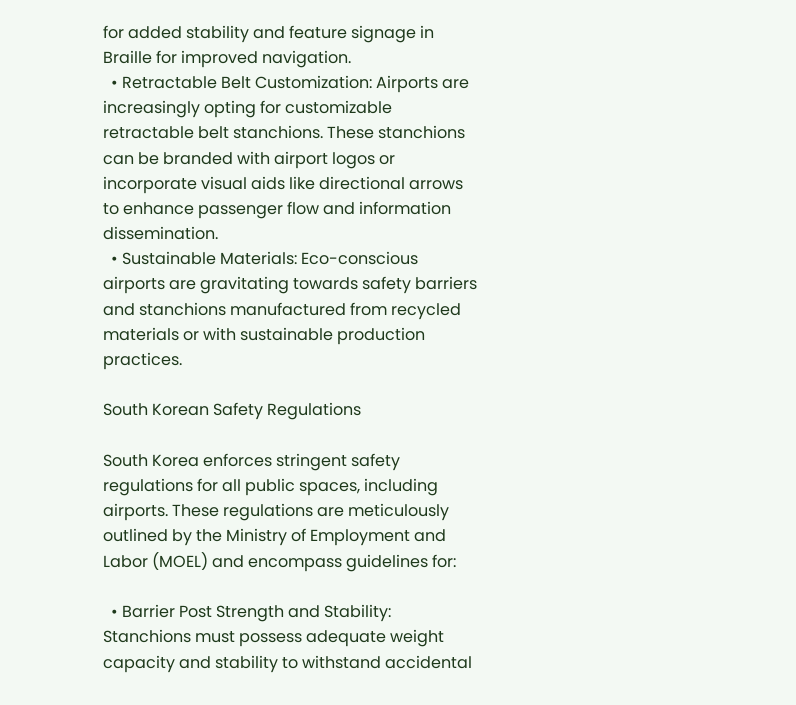for added stability and feature signage in Braille for improved navigation.
  • Retractable Belt Customization: Airports are increasingly opting for customizable retractable belt stanchions. These stanchions can be branded with airport logos or incorporate visual aids like directional arrows to enhance passenger flow and information dissemination.
  • Sustainable Materials: Eco-conscious airports are gravitating towards safety barriers and stanchions manufactured from recycled materials or with sustainable production practices.

South Korean Safety Regulations

South Korea enforces stringent safety regulations for all public spaces, including airports. These regulations are meticulously outlined by the Ministry of Employment and Labor (MOEL) and encompass guidelines for:

  • Barrier Post Strength and Stability: Stanchions must possess adequate weight capacity and stability to withstand accidental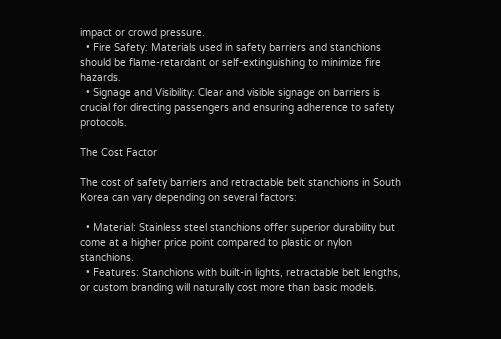impact or crowd pressure.
  • Fire Safety: Materials used in safety barriers and stanchions should be flame-retardant or self-extinguishing to minimize fire hazards.
  • Signage and Visibility: Clear and visible signage on barriers is crucial for directing passengers and ensuring adherence to safety protocols.

The Cost Factor

The cost of safety barriers and retractable belt stanchions in South Korea can vary depending on several factors:

  • Material: Stainless steel stanchions offer superior durability but come at a higher price point compared to plastic or nylon stanchions.
  • Features: Stanchions with built-in lights, retractable belt lengths, or custom branding will naturally cost more than basic models.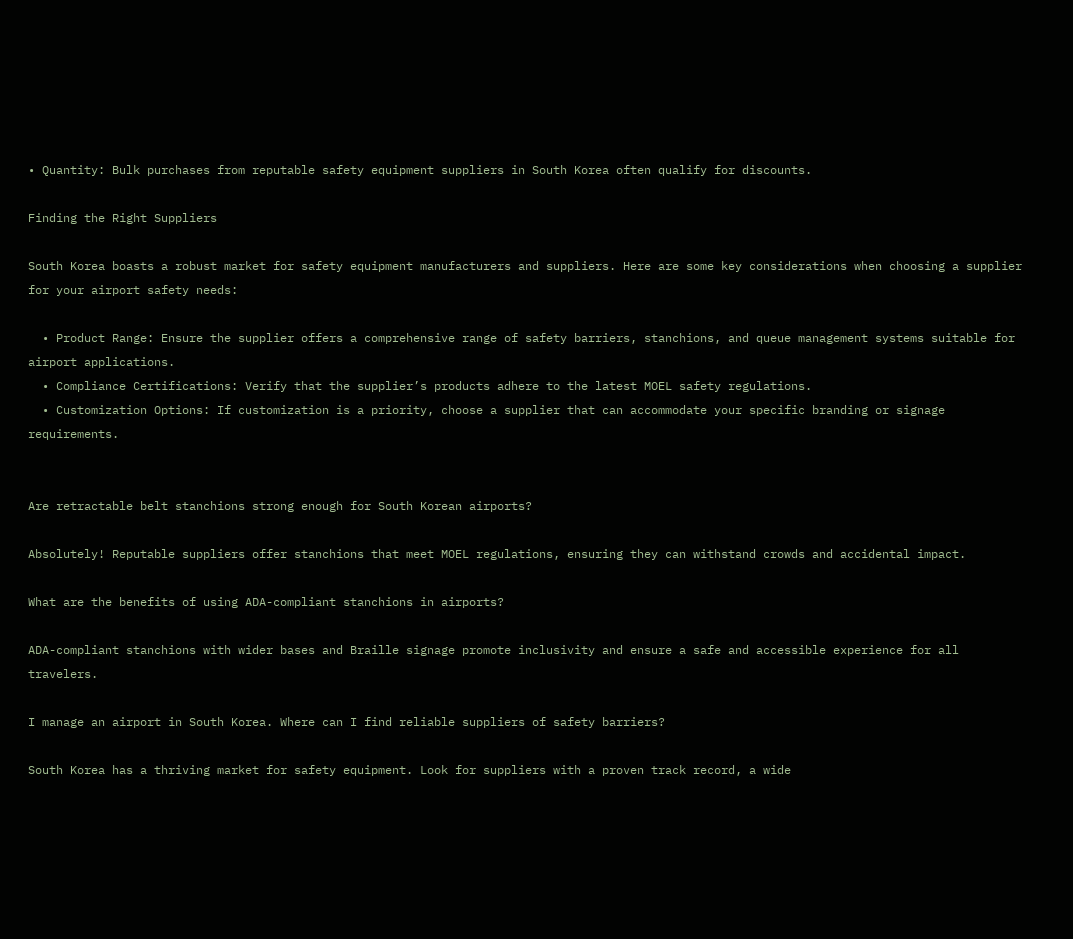• Quantity: Bulk purchases from reputable safety equipment suppliers in South Korea often qualify for discounts.

Finding the Right Suppliers

South Korea boasts a robust market for safety equipment manufacturers and suppliers. Here are some key considerations when choosing a supplier for your airport safety needs:

  • Product Range: Ensure the supplier offers a comprehensive range of safety barriers, stanchions, and queue management systems suitable for airport applications.
  • Compliance Certifications: Verify that the supplier’s products adhere to the latest MOEL safety regulations.
  • Customization Options: If customization is a priority, choose a supplier that can accommodate your specific branding or signage requirements.


Are retractable belt stanchions strong enough for South Korean airports?

Absolutely! Reputable suppliers offer stanchions that meet MOEL regulations, ensuring they can withstand crowds and accidental impact.

What are the benefits of using ADA-compliant stanchions in airports?

ADA-compliant stanchions with wider bases and Braille signage promote inclusivity and ensure a safe and accessible experience for all travelers.

I manage an airport in South Korea. Where can I find reliable suppliers of safety barriers?

South Korea has a thriving market for safety equipment. Look for suppliers with a proven track record, a wide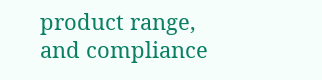product range, and compliance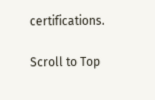certifications.

Scroll to Top